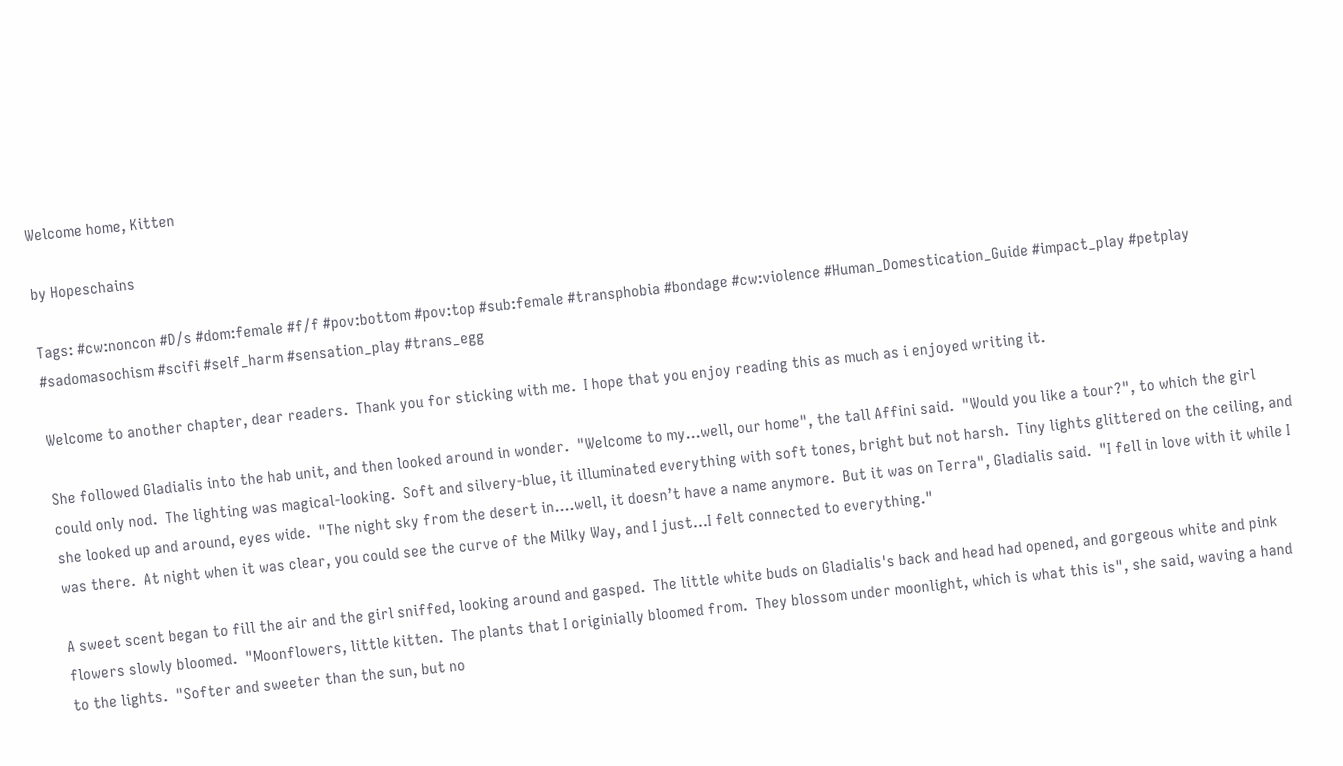Welcome home, Kitten

by Hopeschains

Tags: #cw:noncon #D/s #dom:female #f/f #pov:bottom #pov:top #sub:female #transphobia #bondage #cw:violence #Human_Domestication_Guide #impact_play #petplay #sadomasochism #scifi #self_harm #sensation_play #trans_egg

Welcome to another chapter, dear readers.  Thank you for sticking with me.  I hope that you enjoy reading this as much as i enjoyed writing it.

She followed Gladialis into the hab unit, and then looked around in wonder.  "Welcome to my...well, our home", the tall Affini said.  "Would you like a tour?", to which the girl could only nod.  The lighting was magical-looking.  Soft and silvery-blue, it illuminated everything with soft tones, bright but not harsh.  Tiny lights glittered on the ceiling, and she looked up and around, eyes wide.  "The night sky from the desert in….well, it doesn’t have a name anymore.  But it was on Terra", Gladialis said.  "I fell in love with it while I was there.  At night when it was clear, you could see the curve of the Milky Way, and I just...I felt connected to everything."

A sweet scent began to fill the air and the girl sniffed, looking around and gasped.  The little white buds on Gladialis's back and head had opened, and gorgeous white and pink flowers slowly bloomed.  "Moonflowers, little kitten.  The plants that I originially bloomed from.  They blossom under moonlight, which is what this is", she said, waving a hand to the lights.  "Softer and sweeter than the sun, but no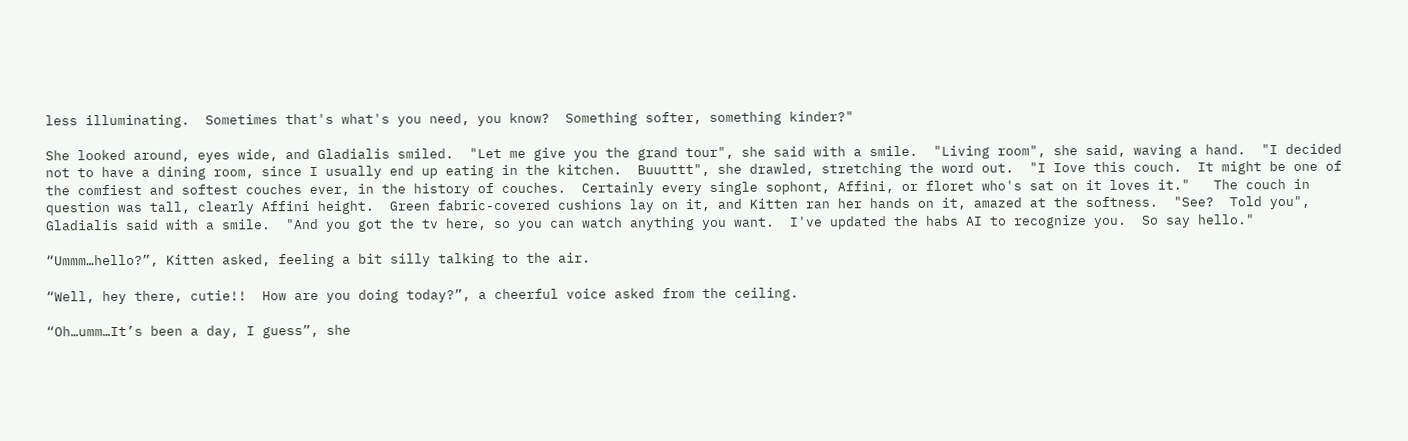less illuminating.  Sometimes that's what's you need, you know?  Something softer, something kinder?"

She looked around, eyes wide, and Gladialis smiled.  "Let me give you the grand tour", she said with a smile.  "Living room", she said, waving a hand.  "I decided not to have a dining room, since I usually end up eating in the kitchen.  Buuuttt", she drawled, stretching the word out.  "I Iove this couch.  It might be one of the comfiest and softest couches ever, in the history of couches.  Certainly every single sophont, Affini, or floret who's sat on it loves it."   The couch in question was tall, clearly Affini height.  Green fabric-covered cushions lay on it, and Kitten ran her hands on it, amazed at the softness.  "See?  Told you", Gladialis said with a smile.  "And you got the tv here, so you can watch anything you want.  I've updated the habs AI to recognize you.  So say hello."

“Ummm…hello?”, Kitten asked, feeling a bit silly talking to the air.

“Well, hey there, cutie!!  How are you doing today?”, a cheerful voice asked from the ceiling.

“Oh…umm…It’s been a day, I guess”, she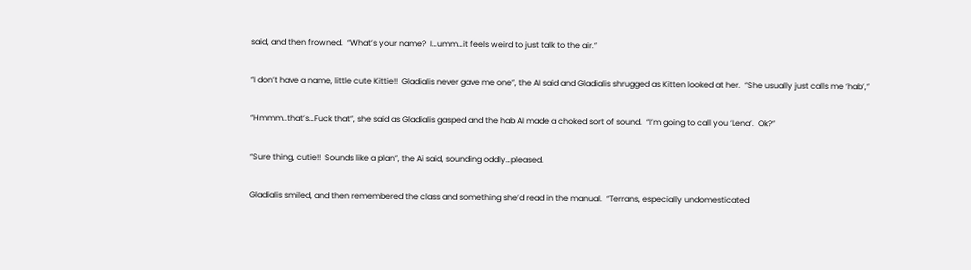said, and then frowned.  “What’s your name?  I…umm…it feels weird to just talk to the air.”

“I don’t have a name, little cute Kittie!!  Gladialis never gave me one”, the AI said and Gladialis shrugged as Kitten looked at her.  “She usually just calls me ‘hab’,”

“Hmmm..that’s…Fuck that”, she said as Gladialis gasped and the hab AI made a choked sort of sound.  “I’m going to call you ‘Lena’.  Ok?”

“Sure thing, cutie!!  Sounds like a plan”, the Ai said, sounding oddly…pleased.

Gladialis smiled, and then remembered the class and something she’d read in the manual.  “Terrans, especially undomesticated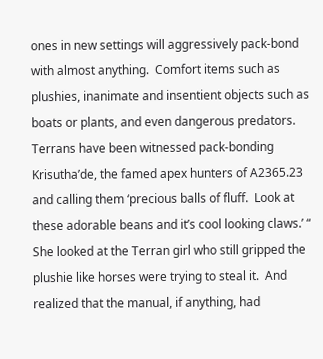ones in new settings will aggressively pack-bond with almost anything.  Comfort items such as plushies, inanimate and insentient objects such as boats or plants, and even dangerous predators.  Terrans have been witnessed pack-bonding Krisutha’de, the famed apex hunters of A2365.23 and calling them ‘precious balls of fluff.  Look at these adorable beans and it’s cool looking claws.’ “ She looked at the Terran girl who still gripped the plushie like horses were trying to steal it.  And realized that the manual, if anything, had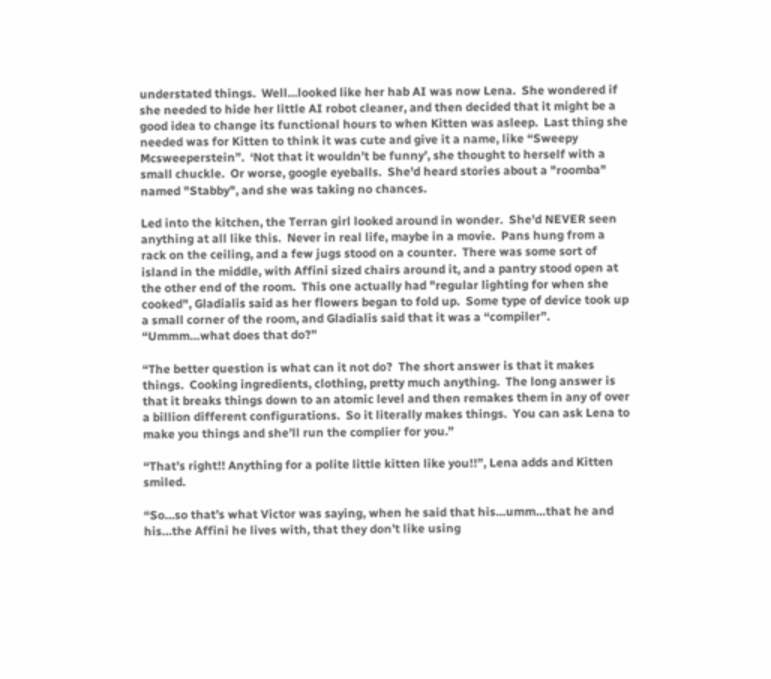understated things.  Well…looked like her hab AI was now Lena.  She wondered if she needed to hide her little AI robot cleaner, and then decided that it might be a good idea to change its functional hours to when Kitten was asleep.  Last thing she needed was for Kitten to think it was cute and give it a name, like “Sweepy Mcsweeperstein”.  ‘Not that it wouldn’t be funny’, she thought to herself with a small chuckle.  Or worse, google eyeballs.  She'd heard stories about a "roomba" named "Stabby", and she was taking no chances.

Led into the kitchen, the Terran girl looked around in wonder.  She'd NEVER seen anything at all like this.  Never in real life, maybe in a movie.  Pans hung from a rack on the ceiling, and a few jugs stood on a counter.  There was some sort of island in the middle, with Affini sized chairs around it, and a pantry stood open at the other end of the room.  This one actually had "regular lighting for when she cooked", Gladialis said as her flowers began to fold up.  Some type of device took up a small corner of the room, and Gladialis said that it was a “compiler”.  “Ummm…what does that do?”

“The better question is what can it not do?  The short answer is that it makes things.  Cooking ingredients, clothing, pretty much anything.  The long answer is that it breaks things down to an atomic level and then remakes them in any of over a billion different configurations.  So it literally makes things.  You can ask Lena to make you things and she’ll run the complier for you.”

“That’s right!! Anything for a polite little kitten like you!!”, Lena adds and Kitten smiled.

“So…so that’s what Victor was saying, when he said that his…umm…that he and his…the Affini he lives with, that they don’t like using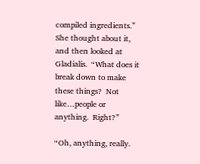compiled ingredients.”  She thought about it, and then looked at Gladialis.  “What does it break down to make these things?  Not like…people or anything.  Right?”

“Oh, anything, really.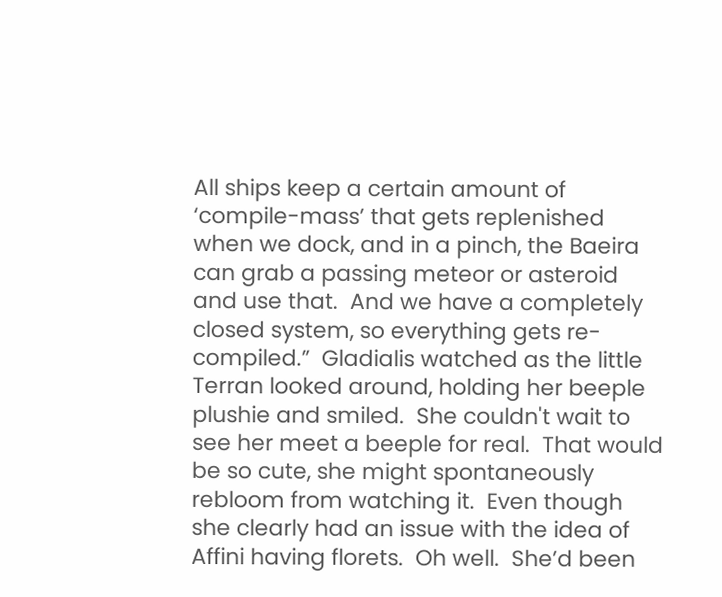All ships keep a certain amount of ‘compile-mass’ that gets replenished when we dock, and in a pinch, the Baeira can grab a passing meteor or asteroid and use that.  And we have a completely closed system, so everything gets re-compiled.”  Gladialis watched as the little Terran looked around, holding her beeple plushie and smiled.  She couldn't wait to see her meet a beeple for real.  That would be so cute, she might spontaneously rebloom from watching it.  Even though she clearly had an issue with the idea of Affini having florets.  Oh well.  She’d been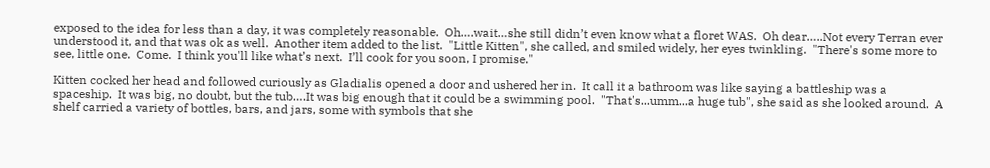exposed to the idea for less than a day, it was completely reasonable.  Oh….wait…she still didn’t even know what a floret WAS.  Oh dear…..Not every Terran ever understood it, and that was ok as well.  Another item added to the list.  "Little Kitten", she called, and smiled widely, her eyes twinkling.  "There's some more to see, little one.  Come.  I think you'll like what’s next.  I’ll cook for you soon, I promise."

Kitten cocked her head and followed curiously as Gladialis opened a door and ushered her in.  It call it a bathroom was like saying a battleship was a spaceship.  It was big, no doubt, but the tub….It was big enough that it could be a swimming pool.  "That's...umm...a huge tub", she said as she looked around.  A shelf carried a variety of bottles, bars, and jars, some with symbols that she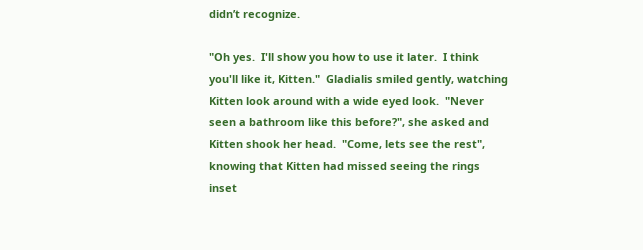didn’t recognize.

"Oh yes.  I'll show you how to use it later.  I think you'll like it, Kitten."  Gladialis smiled gently, watching Kitten look around with a wide eyed look.  "Never seen a bathroom like this before?", she asked and Kitten shook her head.  "Come, lets see the rest", knowing that Kitten had missed seeing the rings inset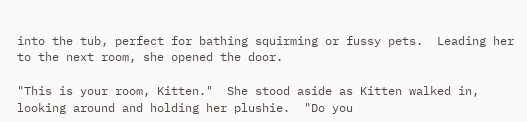into the tub, perfect for bathing squirming or fussy pets.  Leading her to the next room, she opened the door.

"This is your room, Kitten."  She stood aside as Kitten walked in, looking around and holding her plushie.  "Do you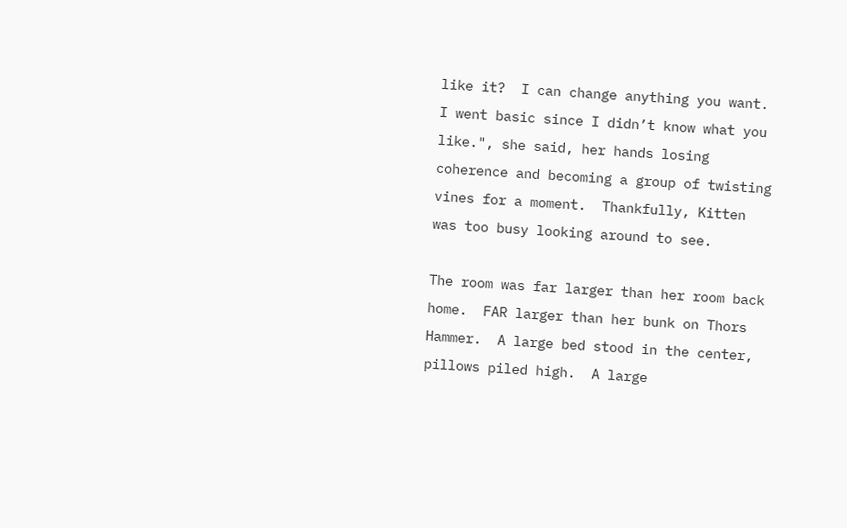like it?  I can change anything you want.  I went basic since I didn’t know what you like.", she said, her hands losing coherence and becoming a group of twisting vines for a moment.  Thankfully, Kitten was too busy looking around to see.

The room was far larger than her room back home.  FAR larger than her bunk on Thors Hammer.  A large bed stood in the center, pillows piled high.  A large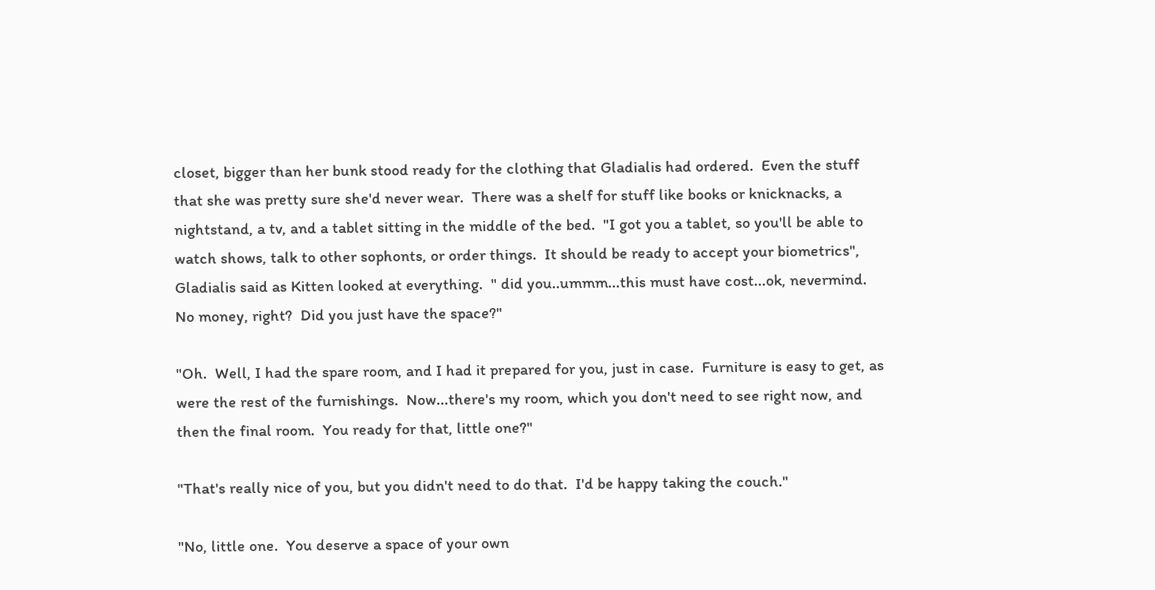closet, bigger than her bunk stood ready for the clothing that Gladialis had ordered.  Even the stuff that she was pretty sure she'd never wear.  There was a shelf for stuff like books or knicknacks, a nightstand, a tv, and a tablet sitting in the middle of the bed.  "I got you a tablet, so you'll be able to watch shows, talk to other sophonts, or order things.  It should be ready to accept your biometrics", Gladialis said as Kitten looked at everything.  " did you..ummm...this must have cost...ok, nevermind.  No money, right?  Did you just have the space?"

"Oh.  Well, I had the spare room, and I had it prepared for you, just in case.  Furniture is easy to get, as were the rest of the furnishings.  Now...there's my room, which you don't need to see right now, and then the final room.  You ready for that, little one?"

"That's really nice of you, but you didn't need to do that.  I'd be happy taking the couch."

"No, little one.  You deserve a space of your own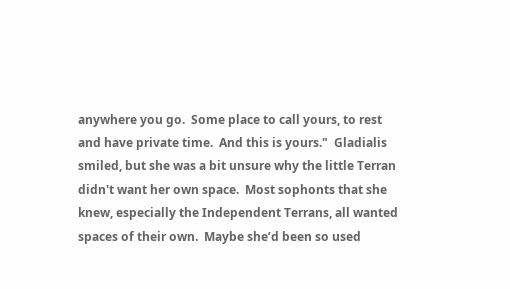anywhere you go.  Some place to call yours, to rest and have private time.  And this is yours."  Gladialis smiled, but she was a bit unsure why the little Terran didn't want her own space.  Most sophonts that she knew, especially the Independent Terrans, all wanted spaces of their own.  Maybe she’d been so used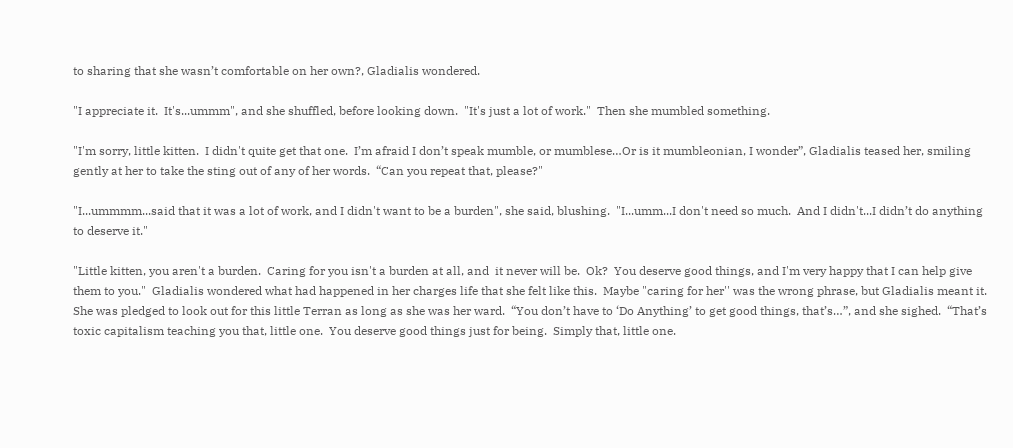to sharing that she wasn’t comfortable on her own?, Gladialis wondered.

"I appreciate it.  It's...ummm", and she shuffled, before looking down.  "It's just a lot of work."  Then she mumbled something.

"I'm sorry, little kitten.  I didn't quite get that one.  I’m afraid I don’t speak mumble, or mumblese…Or is it mumbleonian, I wonder”, Gladialis teased her, smiling gently at her to take the sting out of any of her words.  “Can you repeat that, please?"

"I...ummmm...said that it was a lot of work, and I didn't want to be a burden", she said, blushing.  "I...umm...I don't need so much.  And I didn't...I didn’t do anything to deserve it."

"Little kitten, you aren't a burden.  Caring for you isn't a burden at all, and  it never will be.  Ok?  You deserve good things, and I'm very happy that I can help give them to you."  Gladialis wondered what had happened in her charges life that she felt like this.  Maybe "caring for her'' was the wrong phrase, but Gladialis meant it.  She was pledged to look out for this little Terran as long as she was her ward.  “You don’t have to ‘Do Anything’ to get good things, that’s…”, and she sighed.  “That’s toxic capitalism teaching you that, little one.  You deserve good things just for being.  Simply that, little one.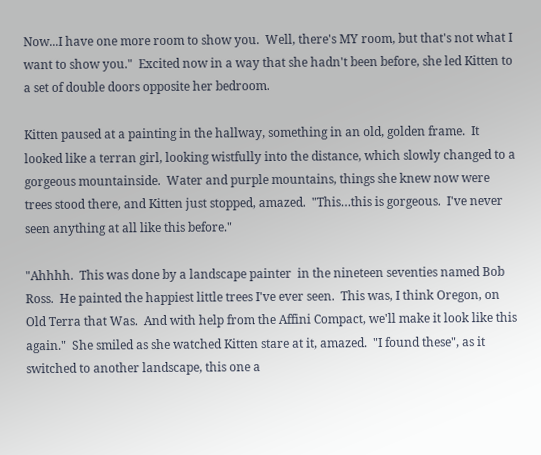Now...I have one more room to show you.  Well, there's MY room, but that's not what I want to show you."  Excited now in a way that she hadn't been before, she led Kitten to a set of double doors opposite her bedroom.

Kitten paused at a painting in the hallway, something in an old, golden frame.  It looked like a terran girl, looking wistfully into the distance, which slowly changed to a gorgeous mountainside.  Water and purple mountains, things she knew now were trees stood there, and Kitten just stopped, amazed.  "This…this is gorgeous.  I've never seen anything at all like this before."

"Ahhhh.  This was done by a landscape painter  in the nineteen seventies named Bob Ross.  He painted the happiest little trees I've ever seen.  This was, I think Oregon, on Old Terra that Was.  And with help from the Affini Compact, we'll make it look like this again."  She smiled as she watched Kitten stare at it, amazed.  "I found these", as it switched to another landscape, this one a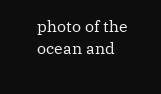photo of the ocean and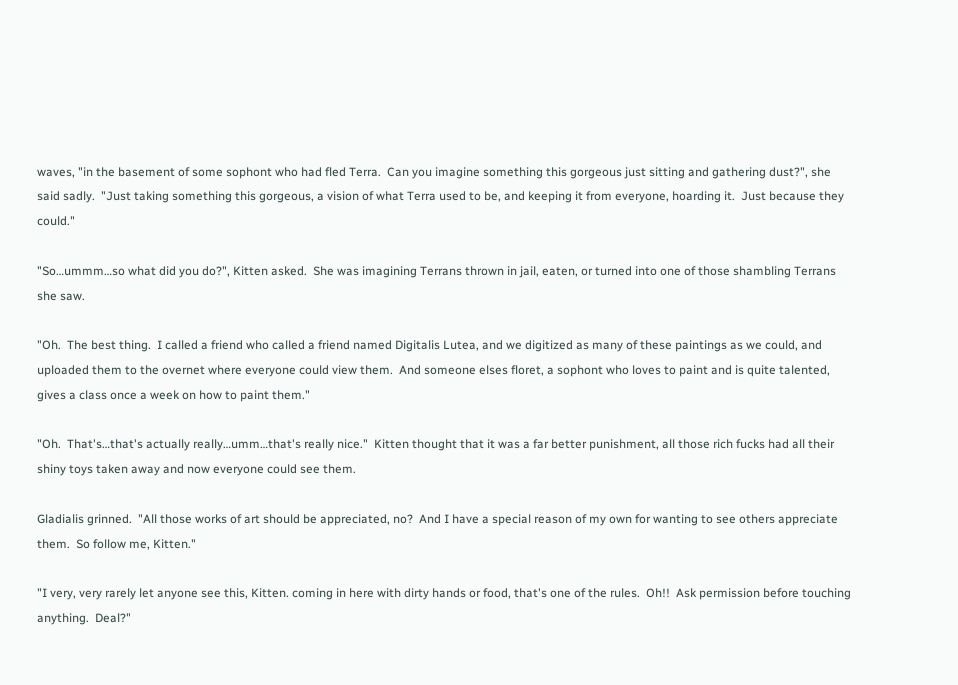waves, "in the basement of some sophont who had fled Terra.  Can you imagine something this gorgeous just sitting and gathering dust?", she said sadly.  "Just taking something this gorgeous, a vision of what Terra used to be, and keeping it from everyone, hoarding it.  Just because they could."

"So…ummm…so what did you do?", Kitten asked.  She was imagining Terrans thrown in jail, eaten, or turned into one of those shambling Terrans she saw.

"Oh.  The best thing.  I called a friend who called a friend named Digitalis Lutea, and we digitized as many of these paintings as we could, and uploaded them to the overnet where everyone could view them.  And someone elses floret, a sophont who loves to paint and is quite talented, gives a class once a week on how to paint them."

"Oh.  That's…that's actually really…umm…that's really nice."  Kitten thought that it was a far better punishment, all those rich fucks had all their shiny toys taken away and now everyone could see them.

Gladialis grinned.  "All those works of art should be appreciated, no?  And I have a special reason of my own for wanting to see others appreciate them.  So follow me, Kitten."

"I very, very rarely let anyone see this, Kitten. coming in here with dirty hands or food, that's one of the rules.  Oh!!  Ask permission before touching anything.  Deal?"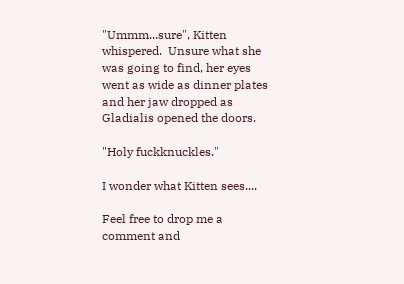"Ummm...sure", Kitten whispered.  Unsure what she was going to find, her eyes went as wide as dinner plates and her jaw dropped as Gladialis opened the doors.

"Holy fuckknuckles."

I wonder what Kitten sees....

Feel free to drop me a comment and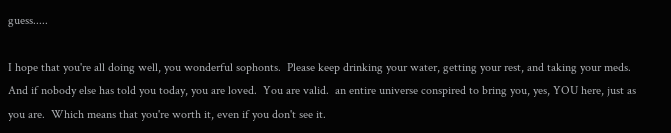guess.....

I hope that you're all doing well, you wonderful sophonts.  Please keep drinking your water, getting your rest, and taking your meds.  And if nobody else has told you today, you are loved.  You are valid.  an entire universe conspired to bring you, yes, YOU here, just as you are.  Which means that you're worth it, even if you don't see it.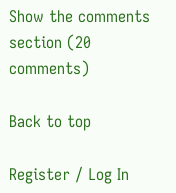Show the comments section (20 comments)

Back to top

Register / Log In